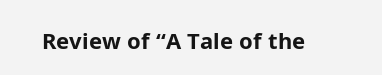Review of “A Tale of the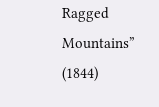Ragged Mountains” (1844)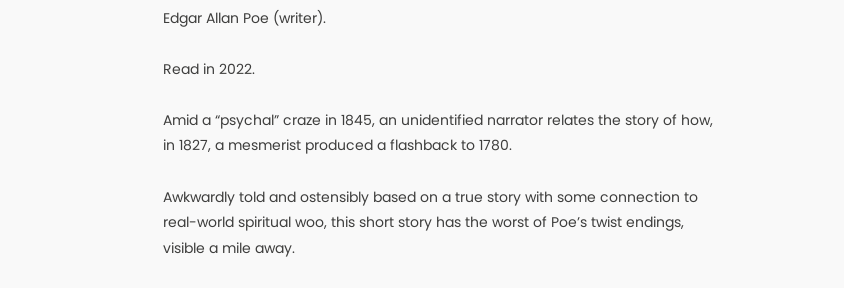Edgar Allan Poe (writer).

Read in 2022.

Amid a “psychal” craze in 1845, an unidentified narrator relates the story of how, in 1827, a mesmerist produced a flashback to 1780.

Awkwardly told and ostensibly based on a true story with some connection to real-world spiritual woo, this short story has the worst of Poe’s twist endings, visible a mile away.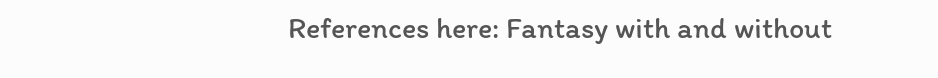References here: Fantasy with and without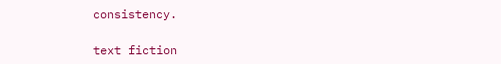consistency.

text fiction